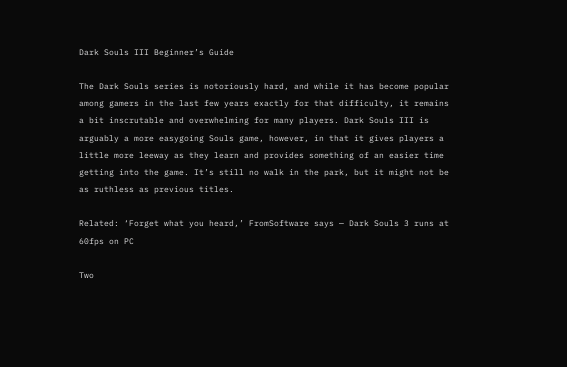Dark Souls III Beginner’s Guide

The Dark Souls series is notoriously hard, and while it has become popular among gamers in the last few years exactly for that difficulty, it remains a bit inscrutable and overwhelming for many players. Dark Souls III is arguably a more easygoing Souls game, however, in that it gives players a little more leeway as they learn and provides something of an easier time getting into the game. It’s still no walk in the park, but it might not be as ruthless as previous titles.

Related: ‘Forget what you heard,’ FromSoftware says — Dark Souls 3 runs at 60fps on PC

Two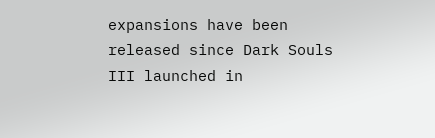expansions have been released since Dark Souls III launched in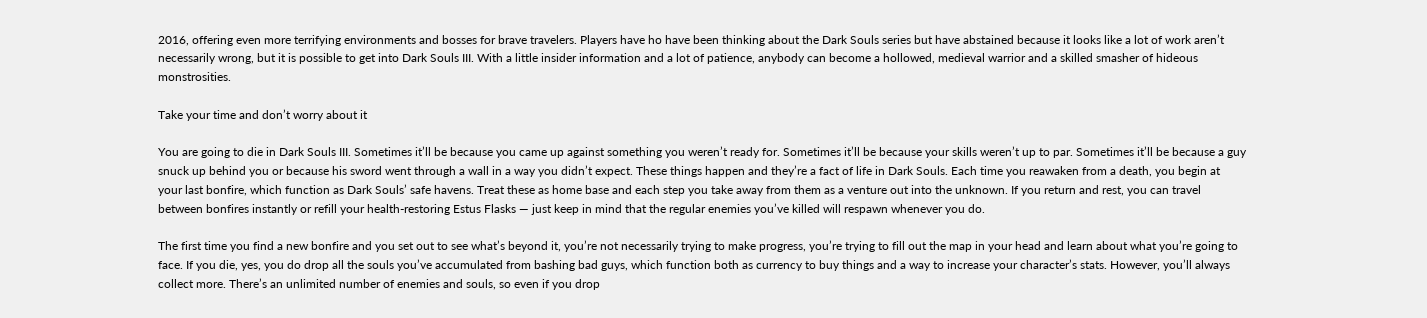2016, offering even more terrifying environments and bosses for brave travelers. Players have ho have been thinking about the Dark Souls series but have abstained because it looks like a lot of work aren’t necessarily wrong, but it is possible to get into Dark Souls III. With a little insider information and a lot of patience, anybody can become a hollowed, medieval warrior and a skilled smasher of hideous monstrosities.

Take your time and don’t worry about it

You are going to die in Dark Souls III. Sometimes it’ll be because you came up against something you weren’t ready for. Sometimes it’ll be because your skills weren’t up to par. Sometimes it’ll be because a guy snuck up behind you or because his sword went through a wall in a way you didn’t expect. These things happen and they’re a fact of life in Dark Souls. Each time you reawaken from a death, you begin at your last bonfire, which function as Dark Souls’ safe havens. Treat these as home base and each step you take away from them as a venture out into the unknown. If you return and rest, you can travel between bonfires instantly or refill your health-restoring Estus Flasks — just keep in mind that the regular enemies you’ve killed will respawn whenever you do.

The first time you find a new bonfire and you set out to see what’s beyond it, you’re not necessarily trying to make progress, you’re trying to fill out the map in your head and learn about what you’re going to face. If you die, yes, you do drop all the souls you’ve accumulated from bashing bad guys, which function both as currency to buy things and a way to increase your character’s stats. However, you’ll always collect more. There’s an unlimited number of enemies and souls, so even if you drop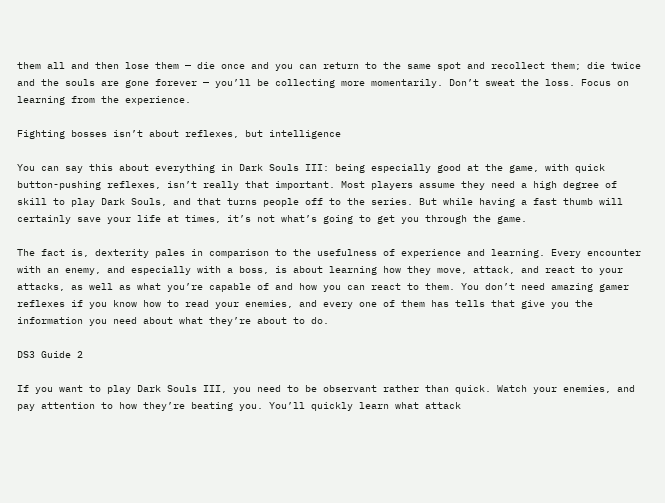them all and then lose them — die once and you can return to the same spot and recollect them; die twice and the souls are gone forever — you’ll be collecting more momentarily. Don’t sweat the loss. Focus on learning from the experience.

Fighting bosses isn’t about reflexes, but intelligence

You can say this about everything in Dark Souls III: being especially good at the game, with quick button-pushing reflexes, isn’t really that important. Most players assume they need a high degree of skill to play Dark Souls, and that turns people off to the series. But while having a fast thumb will certainly save your life at times, it’s not what’s going to get you through the game.

The fact is, dexterity pales in comparison to the usefulness of experience and learning. Every encounter with an enemy, and especially with a boss, is about learning how they move, attack, and react to your attacks, as well as what you’re capable of and how you can react to them. You don’t need amazing gamer reflexes if you know how to read your enemies, and every one of them has tells that give you the information you need about what they’re about to do.

DS3 Guide 2

If you want to play Dark Souls III, you need to be observant rather than quick. Watch your enemies, and pay attention to how they’re beating you. You’ll quickly learn what attack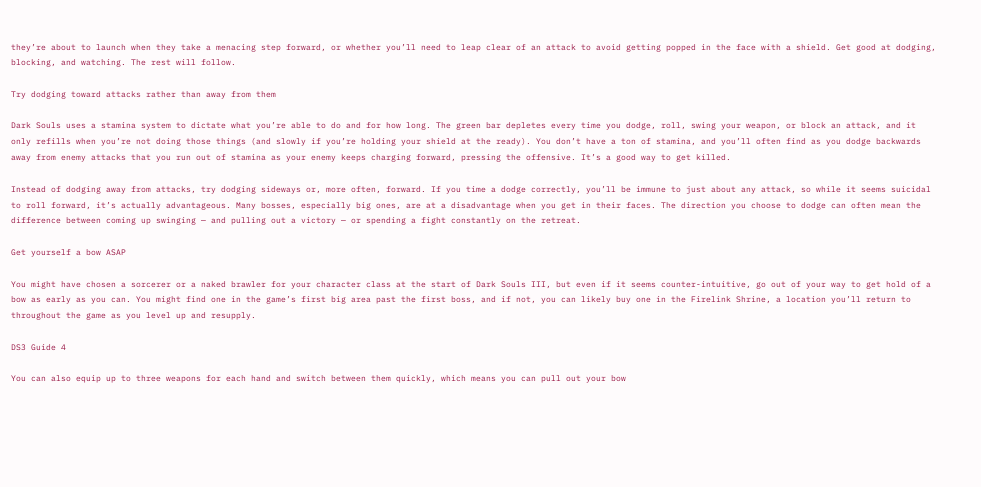they’re about to launch when they take a menacing step forward, or whether you’ll need to leap clear of an attack to avoid getting popped in the face with a shield. Get good at dodging, blocking, and watching. The rest will follow.

Try dodging toward attacks rather than away from them

Dark Souls uses a stamina system to dictate what you’re able to do and for how long. The green bar depletes every time you dodge, roll, swing your weapon, or block an attack, and it only refills when you’re not doing those things (and slowly if you’re holding your shield at the ready). You don’t have a ton of stamina, and you’ll often find as you dodge backwards away from enemy attacks that you run out of stamina as your enemy keeps charging forward, pressing the offensive. It’s a good way to get killed.

Instead of dodging away from attacks, try dodging sideways or, more often, forward. If you time a dodge correctly, you’ll be immune to just about any attack, so while it seems suicidal to roll forward, it’s actually advantageous. Many bosses, especially big ones, are at a disadvantage when you get in their faces. The direction you choose to dodge can often mean the difference between coming up swinging — and pulling out a victory — or spending a fight constantly on the retreat.

Get yourself a bow ASAP

You might have chosen a sorcerer or a naked brawler for your character class at the start of Dark Souls III, but even if it seems counter-intuitive, go out of your way to get hold of a bow as early as you can. You might find one in the game’s first big area past the first boss, and if not, you can likely buy one in the Firelink Shrine, a location you’ll return to throughout the game as you level up and resupply.

DS3 Guide 4

You can also equip up to three weapons for each hand and switch between them quickly, which means you can pull out your bow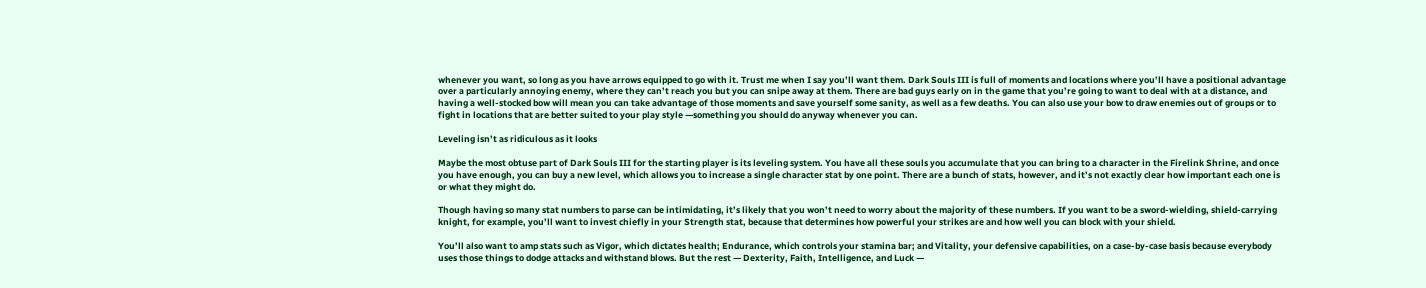whenever you want, so long as you have arrows equipped to go with it. Trust me when I say you’ll want them. Dark Souls III is full of moments and locations where you’ll have a positional advantage over a particularly annoying enemy, where they can’t reach you but you can snipe away at them. There are bad guys early on in the game that you’re going to want to deal with at a distance, and having a well-stocked bow will mean you can take advantage of those moments and save yourself some sanity, as well as a few deaths. You can also use your bow to draw enemies out of groups or to fight in locations that are better suited to your play style —something you should do anyway whenever you can.

Leveling isn’t as ridiculous as it looks

Maybe the most obtuse part of Dark Souls III for the starting player is its leveling system. You have all these souls you accumulate that you can bring to a character in the Firelink Shrine, and once you have enough, you can buy a new level, which allows you to increase a single character stat by one point. There are a bunch of stats, however, and it’s not exactly clear how important each one is or what they might do.

Though having so many stat numbers to parse can be intimidating, it’s likely that you won’t need to worry about the majority of these numbers. If you want to be a sword-wielding, shield-carrying knight, for example, you’ll want to invest chiefly in your Strength stat, because that determines how powerful your strikes are and how well you can block with your shield.

You’ll also want to amp stats such as Vigor, which dictates health; Endurance, which controls your stamina bar; and Vitality, your defensive capabilities, on a case-by-case basis because everybody uses those things to dodge attacks and withstand blows. But the rest — Dexterity, Faith, Intelligence, and Luck —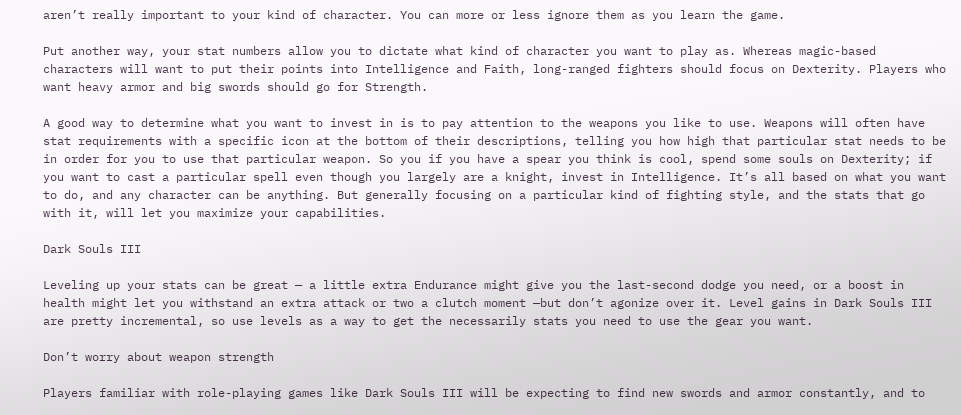aren’t really important to your kind of character. You can more or less ignore them as you learn the game.

Put another way, your stat numbers allow you to dictate what kind of character you want to play as. Whereas magic-based characters will want to put their points into Intelligence and Faith, long-ranged fighters should focus on Dexterity. Players who want heavy armor and big swords should go for Strength.

A good way to determine what you want to invest in is to pay attention to the weapons you like to use. Weapons will often have stat requirements with a specific icon at the bottom of their descriptions, telling you how high that particular stat needs to be in order for you to use that particular weapon. So you if you have a spear you think is cool, spend some souls on Dexterity; if you want to cast a particular spell even though you largely are a knight, invest in Intelligence. It’s all based on what you want to do, and any character can be anything. But generally focusing on a particular kind of fighting style, and the stats that go with it, will let you maximize your capabilities.

Dark Souls III

Leveling up your stats can be great — a little extra Endurance might give you the last-second dodge you need, or a boost in health might let you withstand an extra attack or two a clutch moment —but don’t agonize over it. Level gains in Dark Souls III are pretty incremental, so use levels as a way to get the necessarily stats you need to use the gear you want.

Don’t worry about weapon strength

Players familiar with role-playing games like Dark Souls III will be expecting to find new swords and armor constantly, and to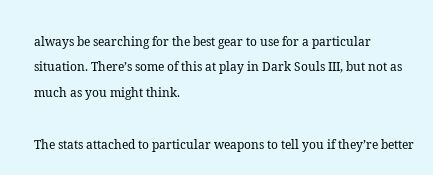always be searching for the best gear to use for a particular situation. There’s some of this at play in Dark Souls III, but not as much as you might think.

The stats attached to particular weapons to tell you if they’re better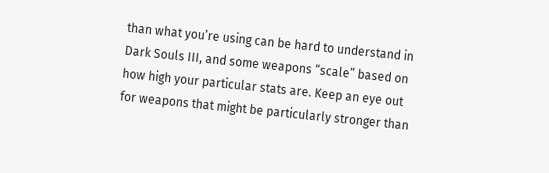than what you’re using can be hard to understand in Dark Souls III, and some weapons “scale” based on how high your particular stats are. Keep an eye out for weapons that might be particularly stronger than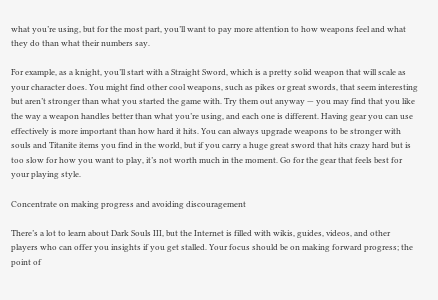what you’re using, but for the most part, you’ll want to pay more attention to how weapons feel and what they do than what their numbers say.

For example, as a knight, you’ll start with a Straight Sword, which is a pretty solid weapon that will scale as your character does. You might find other cool weapons, such as pikes or great swords, that seem interesting but aren’t stronger than what you started the game with. Try them out anyway — you may find that you like the way a weapon handles better than what you’re using, and each one is different. Having gear you can use effectively is more important than how hard it hits. You can always upgrade weapons to be stronger with souls and Titanite items you find in the world, but if you carry a huge great sword that hits crazy hard but is too slow for how you want to play, it’s not worth much in the moment. Go for the gear that feels best for your playing style.

Concentrate on making progress and avoiding discouragement

There’s a lot to learn about Dark Souls III, but the Internet is filled with wikis, guides, videos, and other players who can offer you insights if you get stalled. Your focus should be on making forward progress; the point of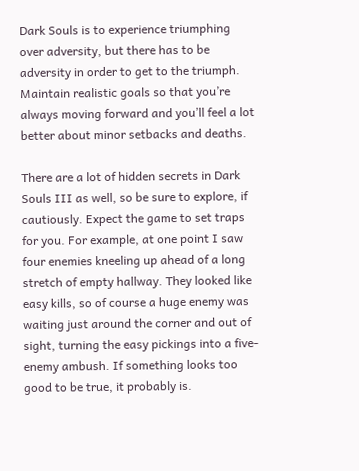Dark Souls is to experience triumphing over adversity, but there has to be adversity in order to get to the triumph. Maintain realistic goals so that you’re always moving forward and you’ll feel a lot better about minor setbacks and deaths.

There are a lot of hidden secrets in Dark Souls III as well, so be sure to explore, if cautiously. Expect the game to set traps for you. For example, at one point I saw four enemies kneeling up ahead of a long stretch of empty hallway. They looked like easy kills, so of course a huge enemy was waiting just around the corner and out of sight, turning the easy pickings into a five-enemy ambush. If something looks too good to be true, it probably is.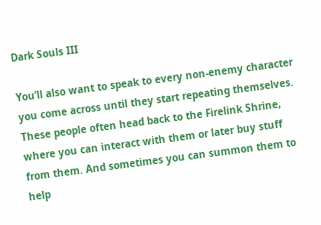Dark Souls III

You’ll also want to speak to every non-enemy character you come across until they start repeating themselves. These people often head back to the Firelink Shrine, where you can interact with them or later buy stuff from them. And sometimes you can summon them to help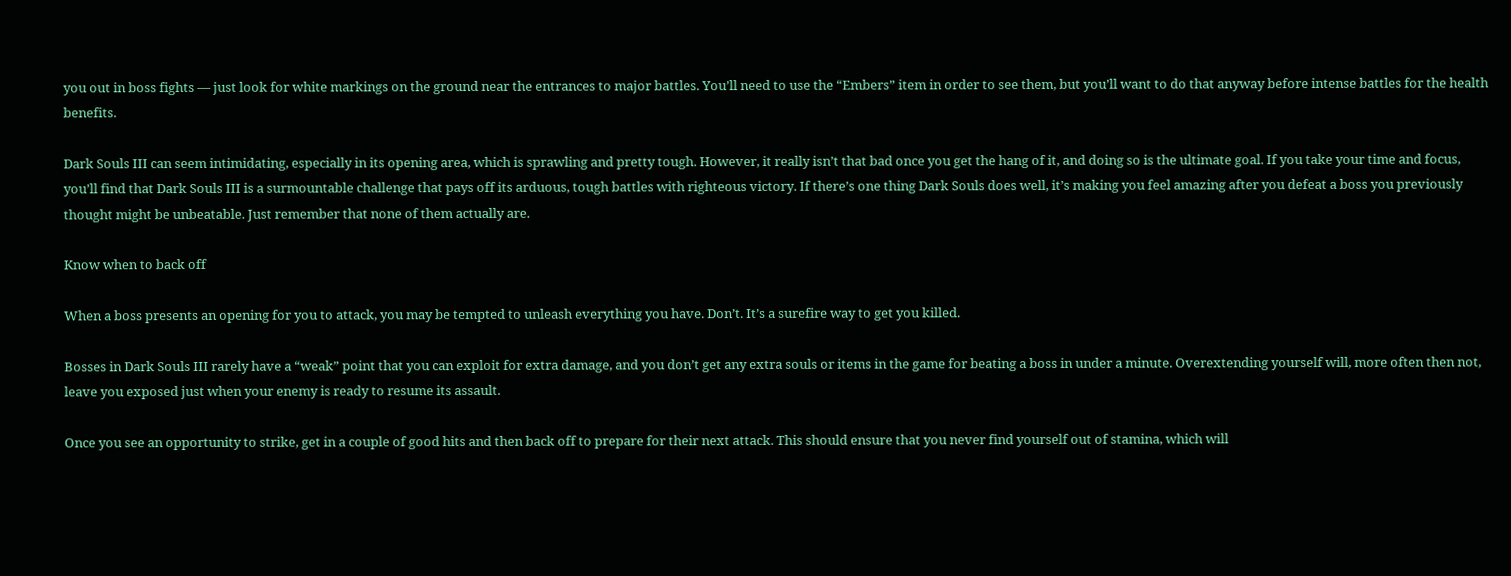you out in boss fights — just look for white markings on the ground near the entrances to major battles. You’ll need to use the “Embers” item in order to see them, but you’ll want to do that anyway before intense battles for the health benefits.

Dark Souls III can seem intimidating, especially in its opening area, which is sprawling and pretty tough. However, it really isn’t that bad once you get the hang of it, and doing so is the ultimate goal. If you take your time and focus, you’ll find that Dark Souls III is a surmountable challenge that pays off its arduous, tough battles with righteous victory. If there’s one thing Dark Souls does well, it’s making you feel amazing after you defeat a boss you previously thought might be unbeatable. Just remember that none of them actually are.

Know when to back off

When a boss presents an opening for you to attack, you may be tempted to unleash everything you have. Don’t. It’s a surefire way to get you killed.

Bosses in Dark Souls III rarely have a “weak” point that you can exploit for extra damage, and you don’t get any extra souls or items in the game for beating a boss in under a minute. Overextending yourself will, more often then not, leave you exposed just when your enemy is ready to resume its assault.

Once you see an opportunity to strike, get in a couple of good hits and then back off to prepare for their next attack. This should ensure that you never find yourself out of stamina, which will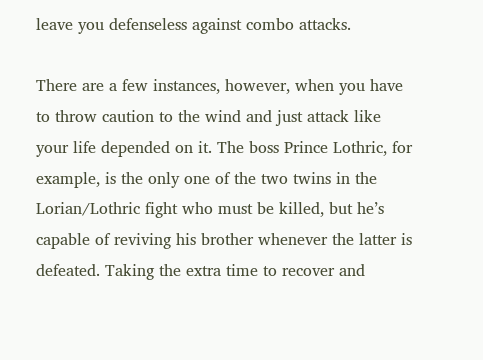leave you defenseless against combo attacks.

There are a few instances, however, when you have to throw caution to the wind and just attack like your life depended on it. The boss Prince Lothric, for example, is the only one of the two twins in the Lorian/Lothric fight who must be killed, but he’s capable of reviving his brother whenever the latter is defeated. Taking the extra time to recover and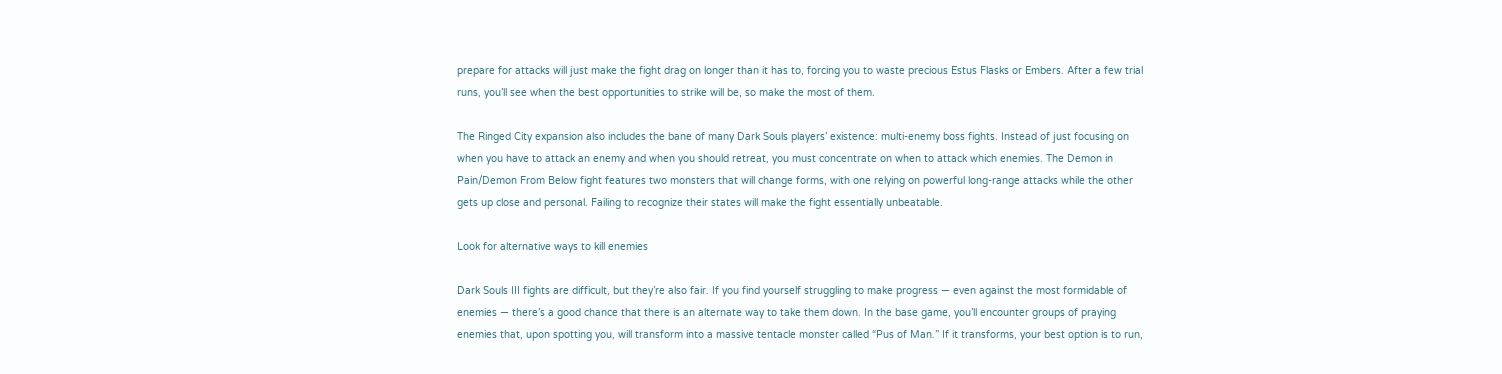prepare for attacks will just make the fight drag on longer than it has to, forcing you to waste precious Estus Flasks or Embers. After a few trial runs, you’ll see when the best opportunities to strike will be, so make the most of them.

The Ringed City expansion also includes the bane of many Dark Souls players’ existence: multi-enemy boss fights. Instead of just focusing on when you have to attack an enemy and when you should retreat, you must concentrate on when to attack which enemies. The Demon in Pain/Demon From Below fight features two monsters that will change forms, with one relying on powerful long-range attacks while the other gets up close and personal. Failing to recognize their states will make the fight essentially unbeatable.

Look for alternative ways to kill enemies

Dark Souls III fights are difficult, but they’re also fair. If you find yourself struggling to make progress — even against the most formidable of enemies — there’s a good chance that there is an alternate way to take them down. In the base game, you’ll encounter groups of praying enemies that, upon spotting you, will transform into a massive tentacle monster called “Pus of Man.” If it transforms, your best option is to run,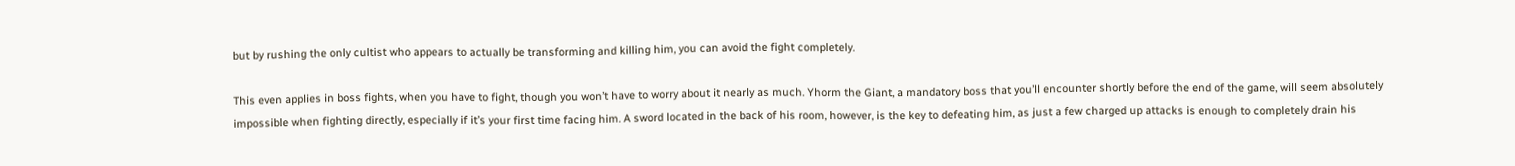but by rushing the only cultist who appears to actually be transforming and killing him, you can avoid the fight completely.

This even applies in boss fights, when you have to fight, though you won’t have to worry about it nearly as much. Yhorm the Giant, a mandatory boss that you’ll encounter shortly before the end of the game, will seem absolutely impossible when fighting directly, especially if it’s your first time facing him. A sword located in the back of his room, however, is the key to defeating him, as just a few charged up attacks is enough to completely drain his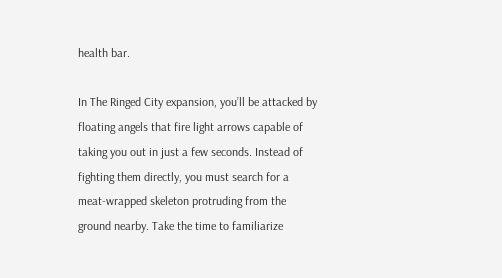health bar.

In The Ringed City expansion, you’ll be attacked by floating angels that fire light arrows capable of taking you out in just a few seconds. Instead of fighting them directly, you must search for a meat-wrapped skeleton protruding from the ground nearby. Take the time to familiarize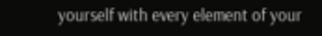yourself with every element of your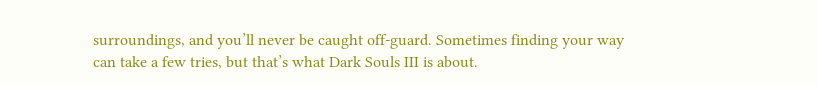surroundings, and you’ll never be caught off-guard. Sometimes finding your way can take a few tries, but that’s what Dark Souls III is about.